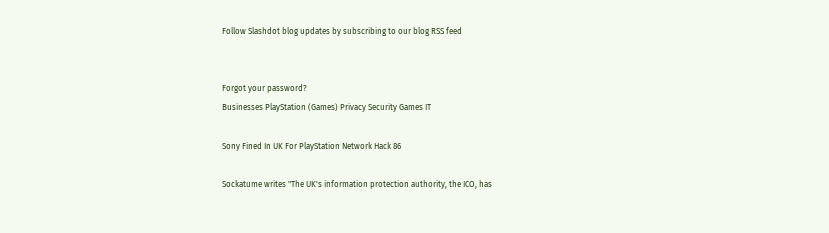Follow Slashdot blog updates by subscribing to our blog RSS feed


Forgot your password?
Businesses PlayStation (Games) Privacy Security Games IT

Sony Fined In UK For PlayStation Network Hack 86

Sockatume writes "The UK's information protection authority, the ICO, has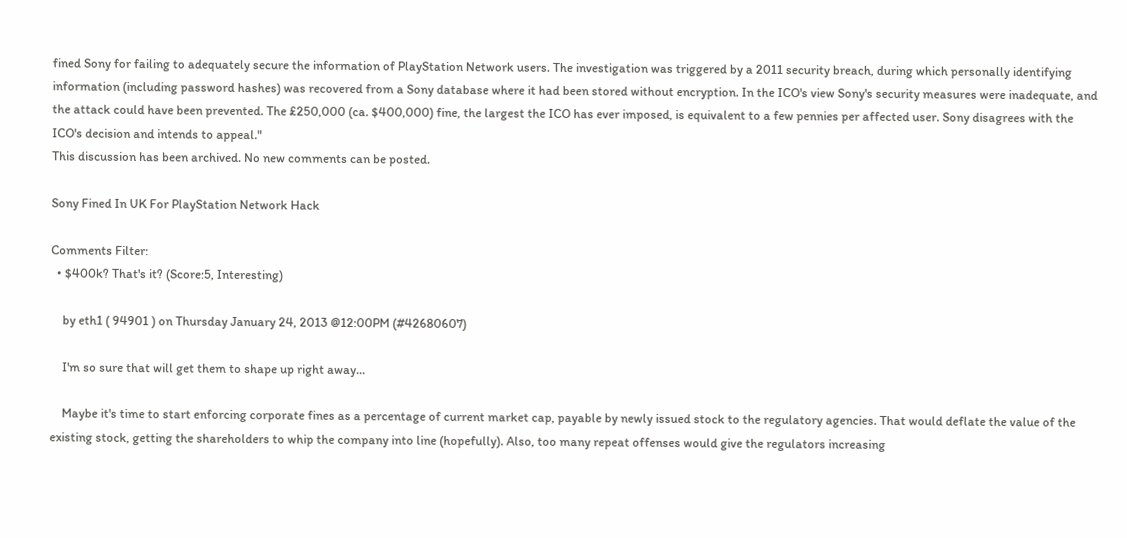fined Sony for failing to adequately secure the information of PlayStation Network users. The investigation was triggered by a 2011 security breach, during which personally identifying information (including password hashes) was recovered from a Sony database where it had been stored without encryption. In the ICO's view Sony's security measures were inadequate, and the attack could have been prevented. The £250,000 (ca. $400,000) fine, the largest the ICO has ever imposed, is equivalent to a few pennies per affected user. Sony disagrees with the ICO's decision and intends to appeal."
This discussion has been archived. No new comments can be posted.

Sony Fined In UK For PlayStation Network Hack

Comments Filter:
  • $400k? That's it? (Score:5, Interesting)

    by eth1 ( 94901 ) on Thursday January 24, 2013 @12:00PM (#42680607)

    I'm so sure that will get them to shape up right away...

    Maybe it's time to start enforcing corporate fines as a percentage of current market cap, payable by newly issued stock to the regulatory agencies. That would deflate the value of the existing stock, getting the shareholders to whip the company into line (hopefully). Also, too many repeat offenses would give the regulators increasing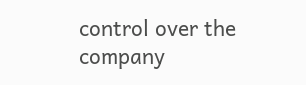control over the company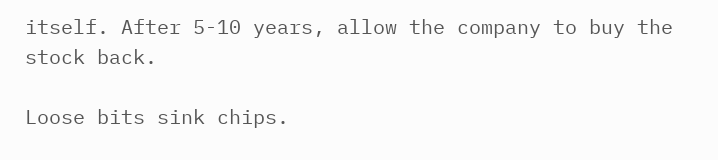itself. After 5-10 years, allow the company to buy the stock back.

Loose bits sink chips.